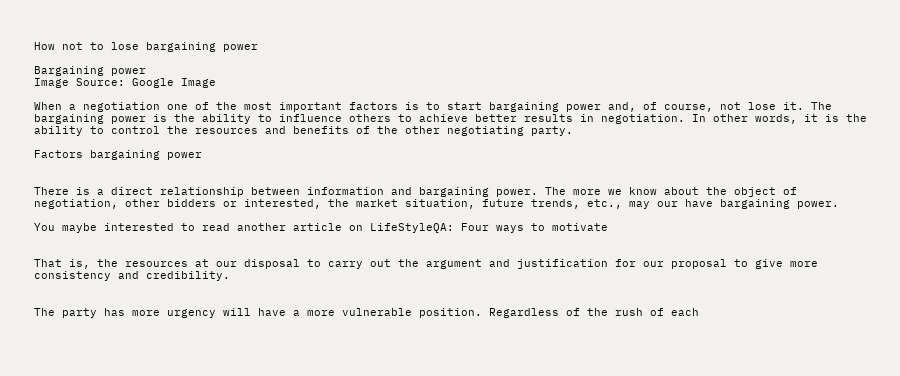How not to lose bargaining power

Bargaining power
Image Source: Google Image

When a negotiation one of the most important factors is to start bargaining power and, of course, not lose it. The bargaining power is the ability to influence others to achieve better results in negotiation. In other words, it is the ability to control the resources and benefits of the other negotiating party.

Factors bargaining power


There is a direct relationship between information and bargaining power. The more we know about the object of negotiation, other bidders or interested, the market situation, future trends, etc., may our have bargaining power.

You maybe interested to read another article on LifeStyleQA: Four ways to motivate


That is, the resources at our disposal to carry out the argument and justification for our proposal to give more consistency and credibility.


The party has more urgency will have a more vulnerable position. Regardless of the rush of each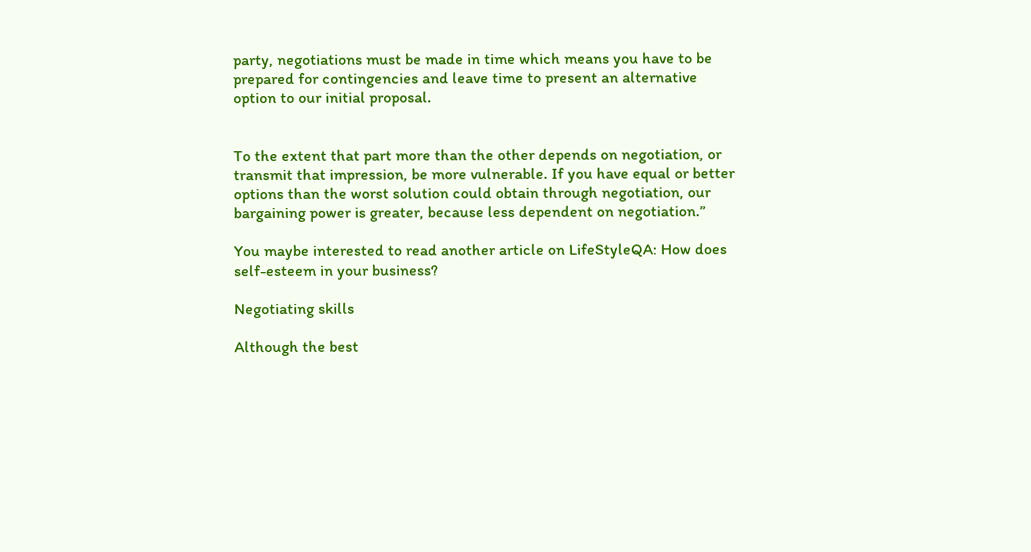party, negotiations must be made in time which means you have to be prepared for contingencies and leave time to present an alternative option to our initial proposal.


To the extent that part more than the other depends on negotiation, or transmit that impression, be more vulnerable. If you have equal or better options than the worst solution could obtain through negotiation, our bargaining power is greater, because less dependent on negotiation.”

You maybe interested to read another article on LifeStyleQA: How does self-esteem in your business?

Negotiating skills

Although the best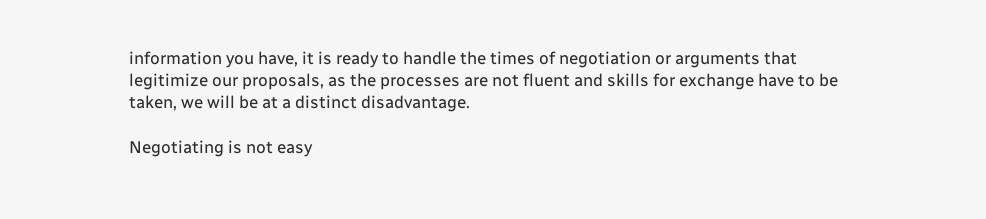information you have, it is ready to handle the times of negotiation or arguments that legitimize our proposals, as the processes are not fluent and skills for exchange have to be taken, we will be at a distinct disadvantage.

Negotiating is not easy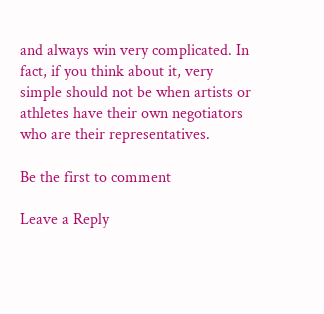and always win very complicated. In fact, if you think about it, very simple should not be when artists or athletes have their own negotiators who are their representatives.

Be the first to comment

Leave a Reply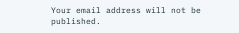Your email address will not be published.